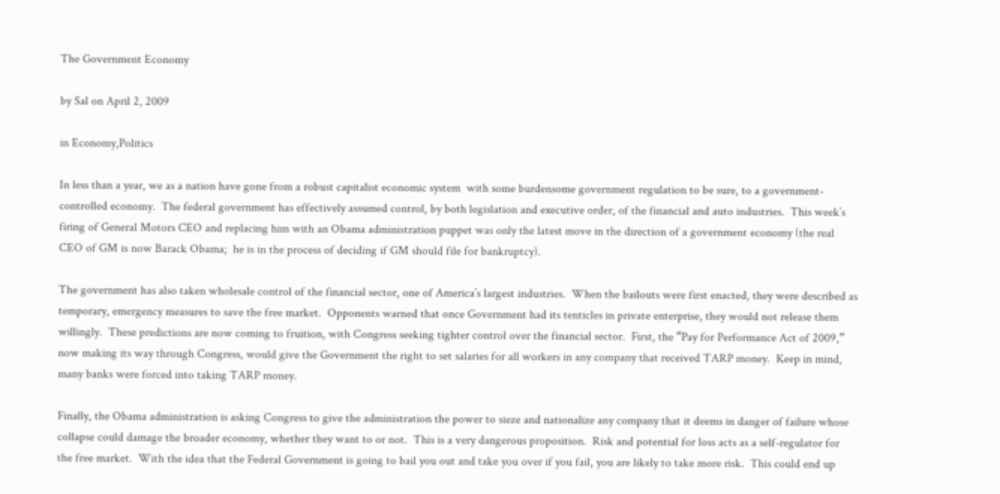The Government Economy

by Sal on April 2, 2009

in Economy,Politics

In less than a year, we as a nation have gone from a robust capitalist economic system  with some burdensome government regulation to be sure, to a government-controlled economy.  The federal government has effectively assumed control, by both legislation and executive order, of the financial and auto industries.  This week’s firing of General Motors CEO and replacing him with an Obama administration puppet was only the latest move in the direction of a government economy (the real CEO of GM is now Barack Obama;  he is in the process of deciding if GM should file for bankruptcy).

The government has also taken wholesale control of the financial sector, one of America’s largest industries.  When the bailouts were first enacted, they were described as temporary, emergency measures to save the free market.  Opponents warned that once Government had its tenticles in private enterprise, they would not release them willingly.  These predictions are now coming to fruition, with Congress seeking tighter control over the financial sector.  First, the “Pay for Performance Act of 2009,” now making its way through Congress, would give the Government the right to set salaries for all workers in any company that received TARP money.  Keep in mind, many banks were forced into taking TARP money.

Finally, the Obama administration is asking Congress to give the administration the power to sieze and nationalize any company that it deems in danger of failure whose collapse could damage the broader economy, whether they want to or not.  This is a very dangerous proposition.  Risk and potential for loss acts as a self-regulator for the free market.  With the idea that the Federal Government is going to bail you out and take you over if you fail, you are likely to take more risk.  This could end up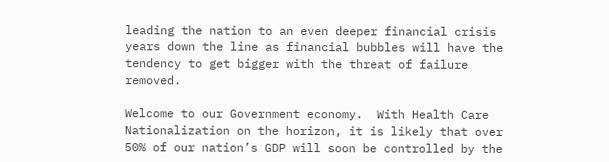leading the nation to an even deeper financial crisis years down the line as financial bubbles will have the tendency to get bigger with the threat of failure removed.

Welcome to our Government economy.  With Health Care Nationalization on the horizon, it is likely that over 50% of our nation’s GDP will soon be controlled by the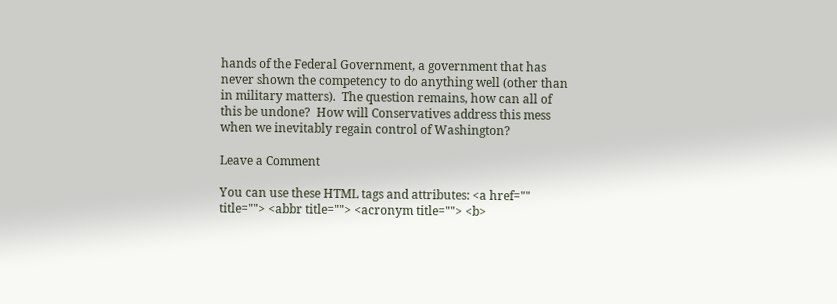hands of the Federal Government, a government that has never shown the competency to do anything well (other than in military matters).  The question remains, how can all of this be undone?  How will Conservatives address this mess when we inevitably regain control of Washington?

Leave a Comment

You can use these HTML tags and attributes: <a href="" title=""> <abbr title=""> <acronym title=""> <b>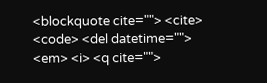<blockquote cite=""> <cite> <code> <del datetime=""> <em> <i> <q cite="">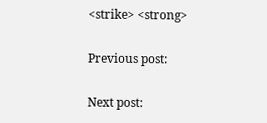<strike> <strong>

Previous post:

Next post: